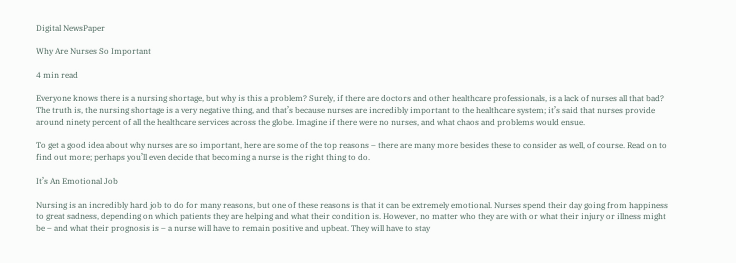Digital NewsPaper

Why Are Nurses So Important

4 min read

Everyone knows there is a nursing shortage, but why is this a problem? Surely, if there are doctors and other healthcare professionals, is a lack of nurses all that bad? The truth is, the nursing shortage is a very negative thing, and that’s because nurses are incredibly important to the healthcare system; it’s said that nurses provide around ninety percent of all the healthcare services across the globe. Imagine if there were no nurses, and what chaos and problems would ensue.

To get a good idea about why nurses are so important, here are some of the top reasons – there are many more besides these to consider as well, of course. Read on to find out more; perhaps you’ll even decide that becoming a nurse is the right thing to do.

It’s An Emotional Job

Nursing is an incredibly hard job to do for many reasons, but one of these reasons is that it can be extremely emotional. Nurses spend their day going from happiness to great sadness, depending on which patients they are helping and what their condition is. However, no matter who they are with or what their injury or illness might be – and what their prognosis is – a nurse will have to remain positive and upbeat. They will have to stay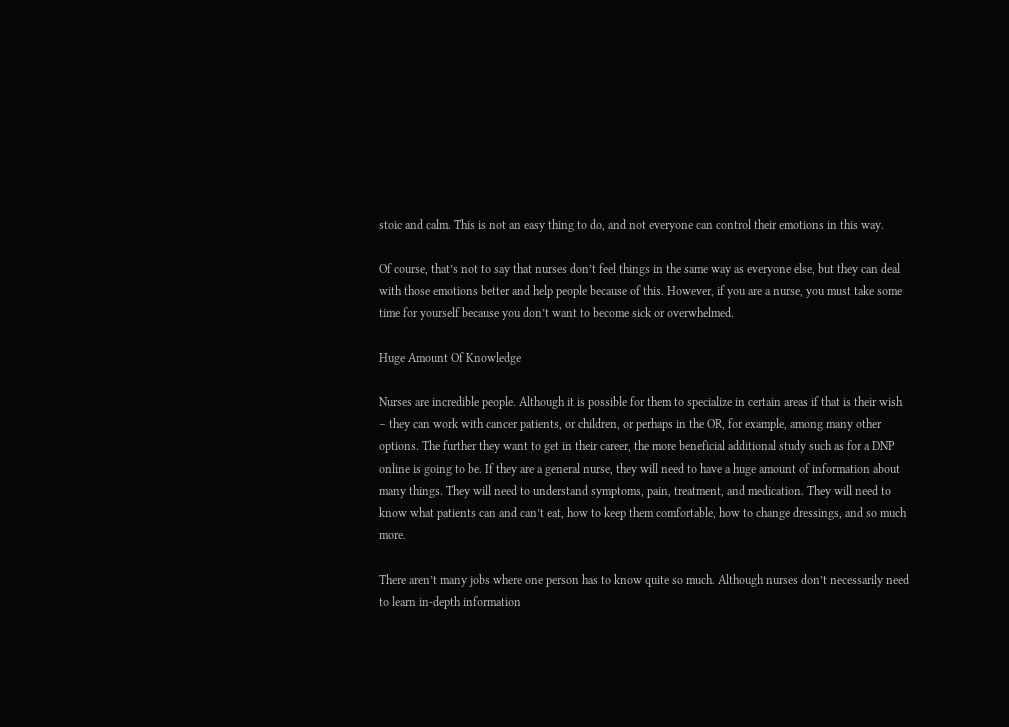stoic and calm. This is not an easy thing to do, and not everyone can control their emotions in this way.

Of course, that’s not to say that nurses don’t feel things in the same way as everyone else, but they can deal with those emotions better and help people because of this. However, if you are a nurse, you must take some time for yourself because you don’t want to become sick or overwhelmed.

Huge Amount Of Knowledge

Nurses are incredible people. Although it is possible for them to specialize in certain areas if that is their wish – they can work with cancer patients, or children, or perhaps in the OR, for example, among many other options. The further they want to get in their career, the more beneficial additional study such as for a DNP online is going to be. If they are a general nurse, they will need to have a huge amount of information about many things. They will need to understand symptoms, pain, treatment, and medication. They will need to know what patients can and can’t eat, how to keep them comfortable, how to change dressings, and so much more.

There aren’t many jobs where one person has to know quite so much. Although nurses don’t necessarily need to learn in-depth information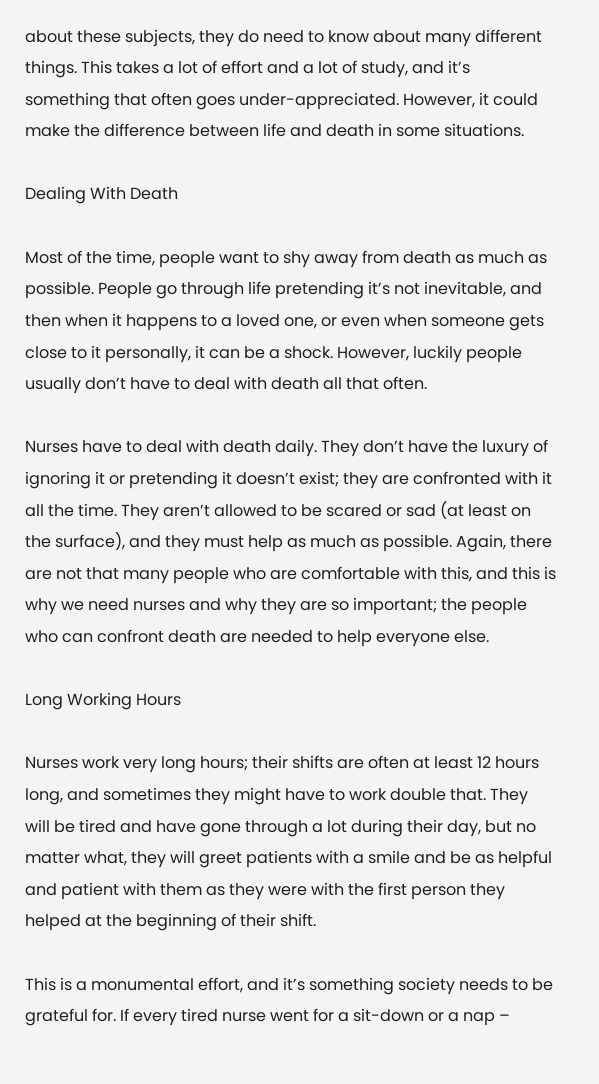about these subjects, they do need to know about many different things. This takes a lot of effort and a lot of study, and it’s something that often goes under-appreciated. However, it could make the difference between life and death in some situations.

Dealing With Death

Most of the time, people want to shy away from death as much as possible. People go through life pretending it’s not inevitable, and then when it happens to a loved one, or even when someone gets close to it personally, it can be a shock. However, luckily people usually don’t have to deal with death all that often.

Nurses have to deal with death daily. They don’t have the luxury of ignoring it or pretending it doesn’t exist; they are confronted with it all the time. They aren’t allowed to be scared or sad (at least on the surface), and they must help as much as possible. Again, there are not that many people who are comfortable with this, and this is why we need nurses and why they are so important; the people who can confront death are needed to help everyone else.

Long Working Hours

Nurses work very long hours; their shifts are often at least 12 hours long, and sometimes they might have to work double that. They will be tired and have gone through a lot during their day, but no matter what, they will greet patients with a smile and be as helpful and patient with them as they were with the first person they helped at the beginning of their shift.

This is a monumental effort, and it’s something society needs to be grateful for. If every tired nurse went for a sit-down or a nap –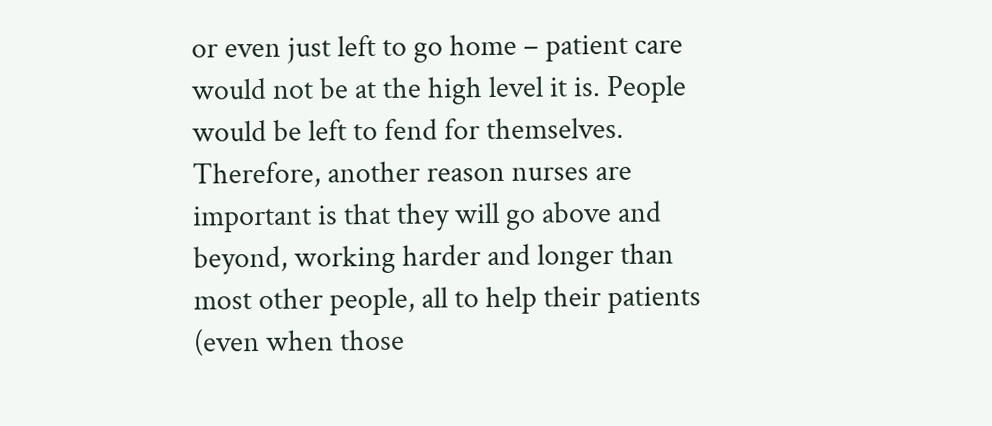or even just left to go home – patient care would not be at the high level it is. People would be left to fend for themselves. Therefore, another reason nurses are important is that they will go above and beyond, working harder and longer than most other people, all to help their patients (even when those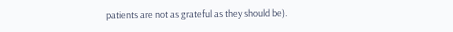patients are not as grateful as they should be).